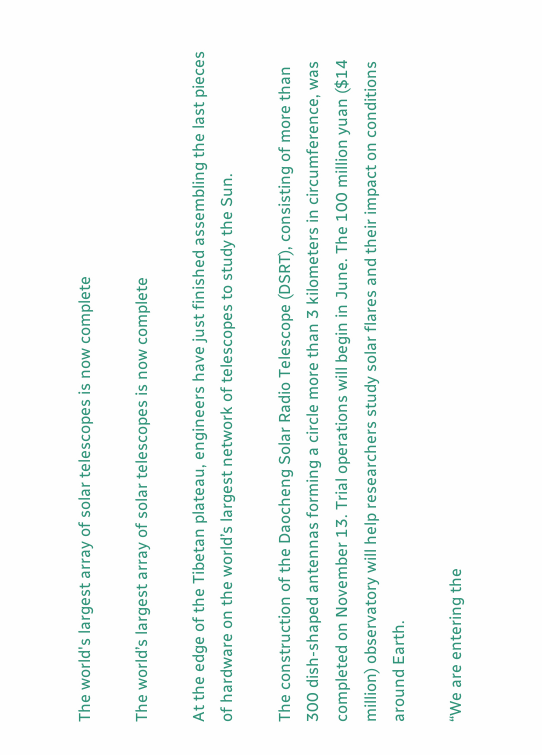The world's largest array of solar telescopes is now complete

The world’s largest array of solar telescopes is now complete

At the edge of the Tibetan plateau, engineers have just finished assembling the last pieces of hardware on the world’s largest network of telescopes to study the Sun.

The construction of the Daocheng Solar Radio Telescope (DSRT), consisting of more than 300 dish-shaped antennas forming a circle more than 3 kilometers in circumference, was completed on November 13. Trial operations will begin in June. The 100 million yuan ($14 million) observatory will help researchers study solar flares and their impact on conditions around Earth.

“We are entering the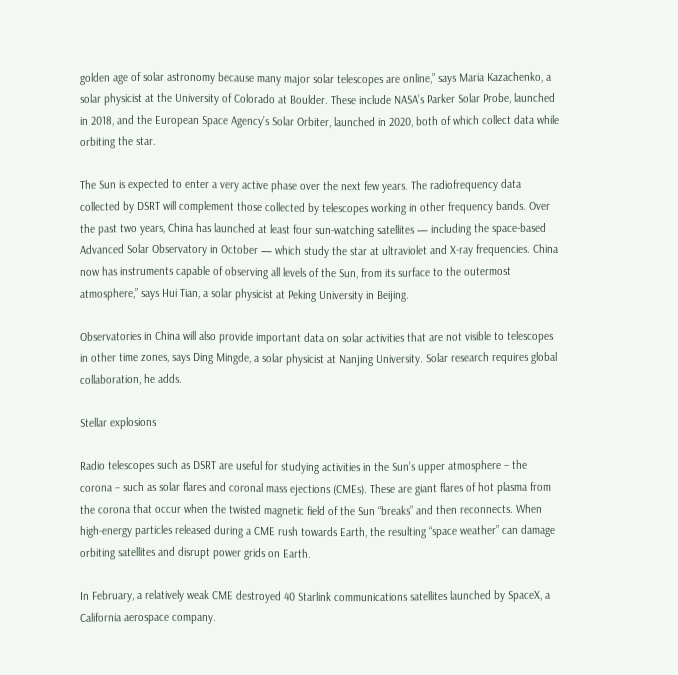golden age of solar astronomy because many major solar telescopes are online,” says Maria Kazachenko, a solar physicist at the University of Colorado at Boulder. These include NASA’s Parker Solar Probe, launched in 2018, and the European Space Agency’s Solar Orbiter, launched in 2020, both of which collect data while orbiting the star.

The Sun is expected to enter a very active phase over the next few years. The radiofrequency data collected by DSRT will complement those collected by telescopes working in other frequency bands. Over the past two years, China has launched at least four sun-watching satellites — including the space-based Advanced Solar Observatory in October — which study the star at ultraviolet and X-ray frequencies. China now has instruments capable of observing all levels of the Sun, from its surface to the outermost atmosphere,” says Hui Tian, a solar physicist at Peking University in Beijing.

Observatories in China will also provide important data on solar activities that are not visible to telescopes in other time zones, says Ding Mingde, a solar physicist at Nanjing University. Solar research requires global collaboration, he adds.

Stellar explosions

Radio telescopes such as DSRT are useful for studying activities in the Sun’s upper atmosphere – the corona – such as solar flares and coronal mass ejections (CMEs). These are giant flares of hot plasma from the corona that occur when the twisted magnetic field of the Sun “breaks” and then reconnects. When high-energy particles released during a CME rush towards Earth, the resulting “space weather” can damage orbiting satellites and disrupt power grids on Earth.

In February, a relatively weak CME destroyed 40 Starlink communications satellites launched by SpaceX, a California aerospace company.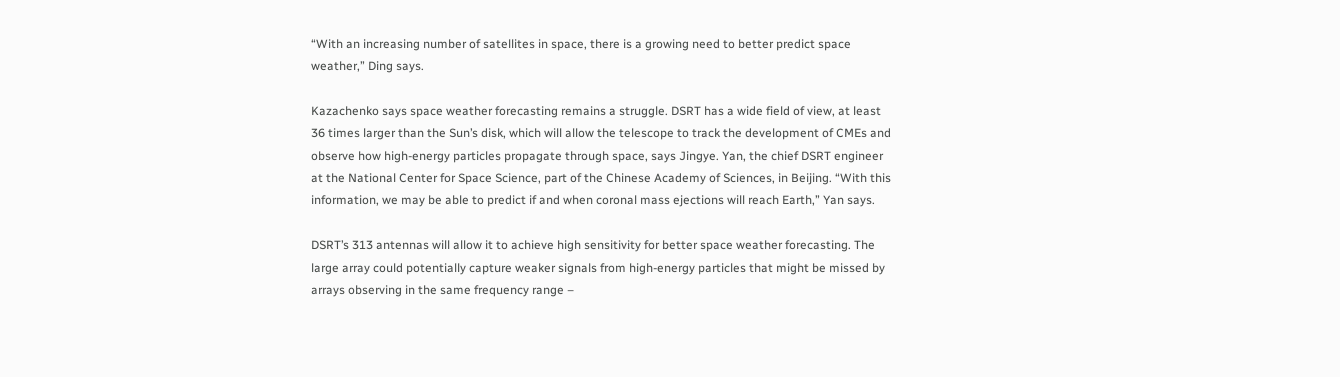“With an increasing number of satellites in space, there is a growing need to better predict space weather,” Ding says.

Kazachenko says space weather forecasting remains a struggle. DSRT has a wide field of view, at least 36 times larger than the Sun’s disk, which will allow the telescope to track the development of CMEs and observe how high-energy particles propagate through space, says Jingye. Yan, the chief DSRT engineer at the National Center for Space Science, part of the Chinese Academy of Sciences, in Beijing. “With this information, we may be able to predict if and when coronal mass ejections will reach Earth,” Yan says.

DSRT’s 313 antennas will allow it to achieve high sensitivity for better space weather forecasting. The large array could potentially capture weaker signals from high-energy particles that might be missed by arrays observing in the same frequency range –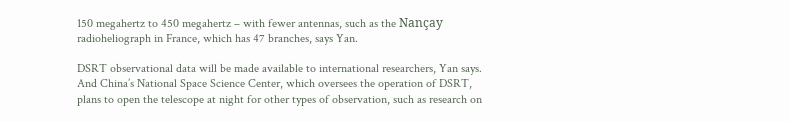150 megahertz to 450 megahertz – with fewer antennas, such as the Nançay radioheliograph in France, which has 47 branches, says Yan.

DSRT observational data will be made available to international researchers, Yan says. And China’s National Space Science Center, which oversees the operation of DSRT, plans to open the telescope at night for other types of observation, such as research on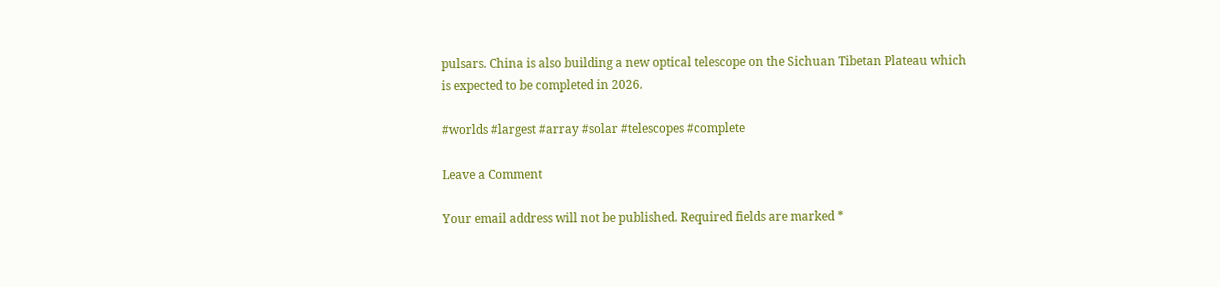pulsars. China is also building a new optical telescope on the Sichuan Tibetan Plateau which is expected to be completed in 2026.

#worlds #largest #array #solar #telescopes #complete

Leave a Comment

Your email address will not be published. Required fields are marked *